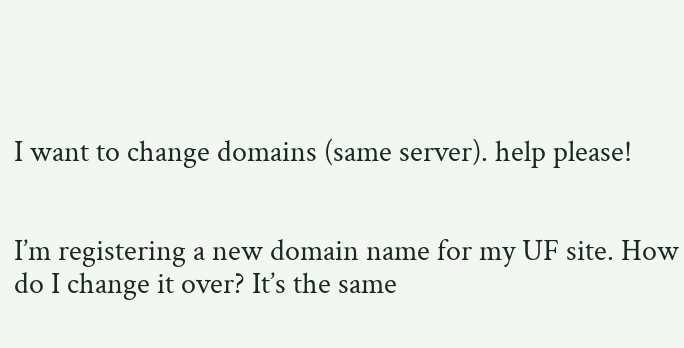I want to change domains (same server). help please!


I’m registering a new domain name for my UF site. How do I change it over? It’s the same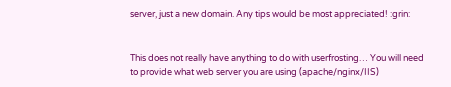server, just a new domain. Any tips would be most appreciated! :grin:


This does not really have anything to do with userfrosting… You will need to provide what web server you are using (apache/nginx/IIS)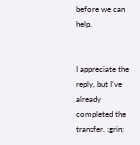before we can help.


I appreciate the reply, but I’ve already completed the transfer. :grin: